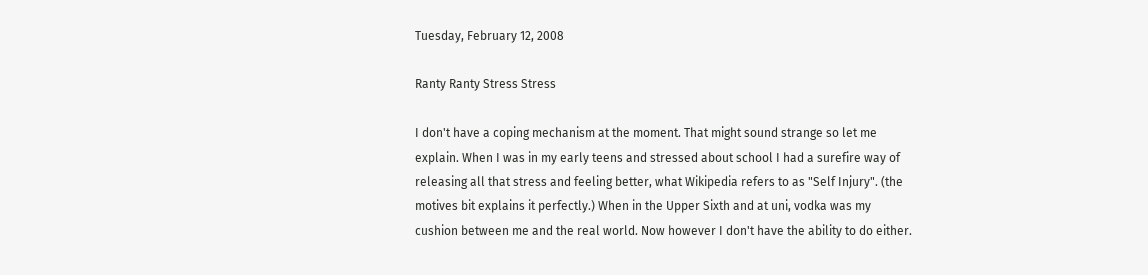Tuesday, February 12, 2008

Ranty Ranty Stress Stress

I don't have a coping mechanism at the moment. That might sound strange so let me explain. When I was in my early teens and stressed about school I had a surefire way of releasing all that stress and feeling better, what Wikipedia refers to as "Self Injury". (the motives bit explains it perfectly.) When in the Upper Sixth and at uni, vodka was my cushion between me and the real world. Now however I don't have the ability to do either.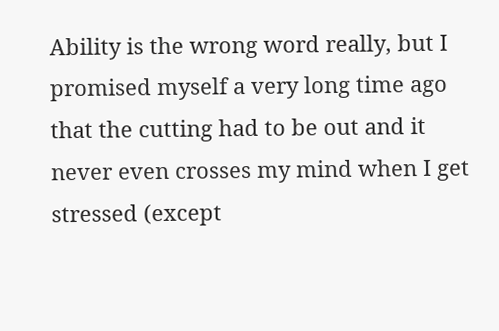Ability is the wrong word really, but I promised myself a very long time ago that the cutting had to be out and it never even crosses my mind when I get stressed (except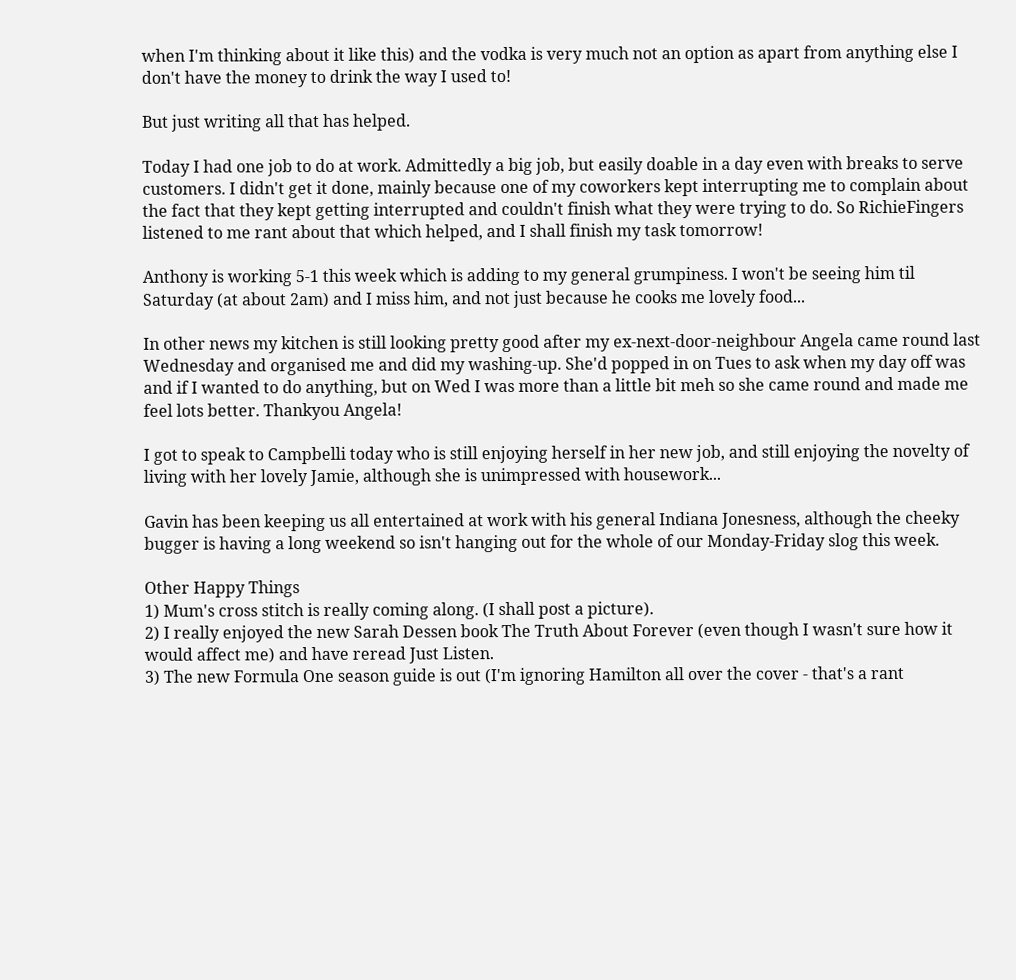when I'm thinking about it like this) and the vodka is very much not an option as apart from anything else I don't have the money to drink the way I used to!

But just writing all that has helped.

Today I had one job to do at work. Admittedly a big job, but easily doable in a day even with breaks to serve customers. I didn't get it done, mainly because one of my coworkers kept interrupting me to complain about the fact that they kept getting interrupted and couldn't finish what they were trying to do. So RichieFingers listened to me rant about that which helped, and I shall finish my task tomorrow!

Anthony is working 5-1 this week which is adding to my general grumpiness. I won't be seeing him til Saturday (at about 2am) and I miss him, and not just because he cooks me lovely food...

In other news my kitchen is still looking pretty good after my ex-next-door-neighbour Angela came round last Wednesday and organised me and did my washing-up. She'd popped in on Tues to ask when my day off was and if I wanted to do anything, but on Wed I was more than a little bit meh so she came round and made me feel lots better. Thankyou Angela!

I got to speak to Campbelli today who is still enjoying herself in her new job, and still enjoying the novelty of living with her lovely Jamie, although she is unimpressed with housework...

Gavin has been keeping us all entertained at work with his general Indiana Jonesness, although the cheeky bugger is having a long weekend so isn't hanging out for the whole of our Monday-Friday slog this week.

Other Happy Things
1) Mum's cross stitch is really coming along. (I shall post a picture).
2) I really enjoyed the new Sarah Dessen book The Truth About Forever (even though I wasn't sure how it would affect me) and have reread Just Listen.
3) The new Formula One season guide is out (I'm ignoring Hamilton all over the cover - that's a rant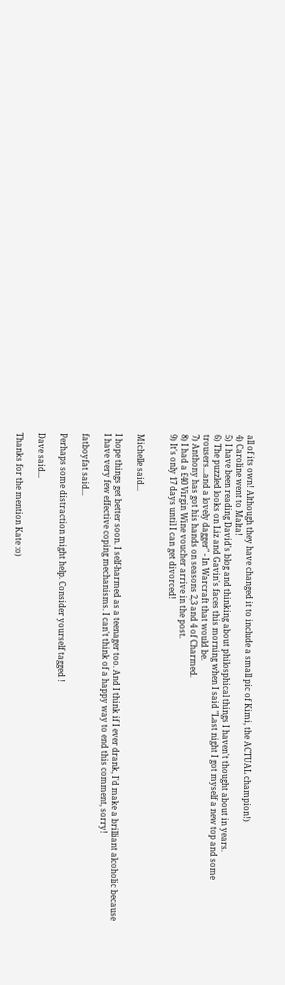all of its own! Although they have changed it to include a small pic of Kimi, the ACTUAL champion!)
4) Caroline went to Malta!
5) I have been reading David's blog and thinking about philosphical things I haven't thought about in years.
6) The puzzled looks on Liz and Gavin's faces this morning when I said "Last night I got myself a new top and some trousers...and a lovely dagger" - In Warcraft that would be.
7) Anthony has got his hands on seasons 2,3 and 4 of Charmed.
8) I had a £40 Virgin Wine voucher arrive in the post.
9) It's only 17 days until I can get divorced!


Michelle said...

I hope things get better soon. I self-harmed as a teenager too. And I think if I ever drank, I'd make a brilliant alcoholic because I have very few effective coping mechanisms. I can't think of a happy way to end this comment, sorry!

fatboyfat said...

Perhaps some distraction might help. Consider yourself tagged !

Dave said...

Thanks for the mention Kate :o)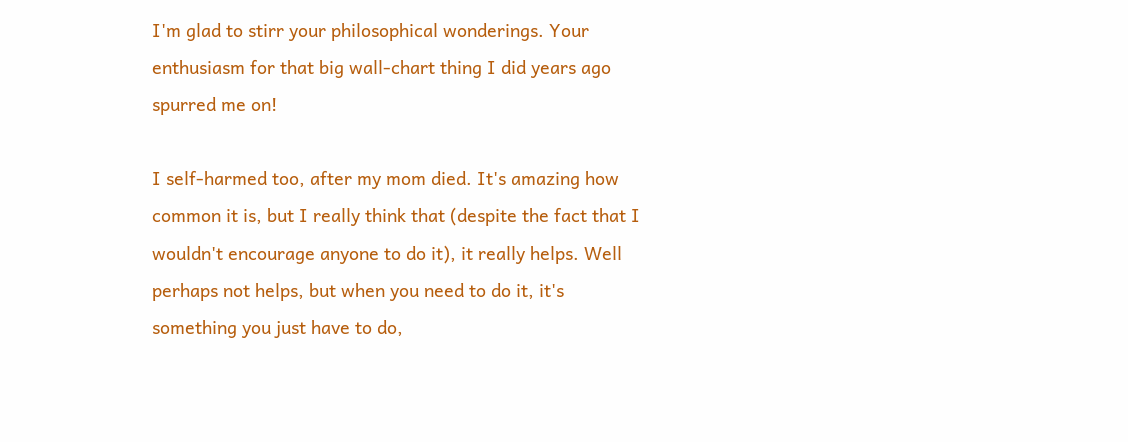I'm glad to stirr your philosophical wonderings. Your enthusiasm for that big wall-chart thing I did years ago spurred me on!

I self-harmed too, after my mom died. It's amazing how common it is, but I really think that (despite the fact that I wouldn't encourage anyone to do it), it really helps. Well perhaps not helps, but when you need to do it, it's something you just have to do,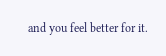and you feel better for it.